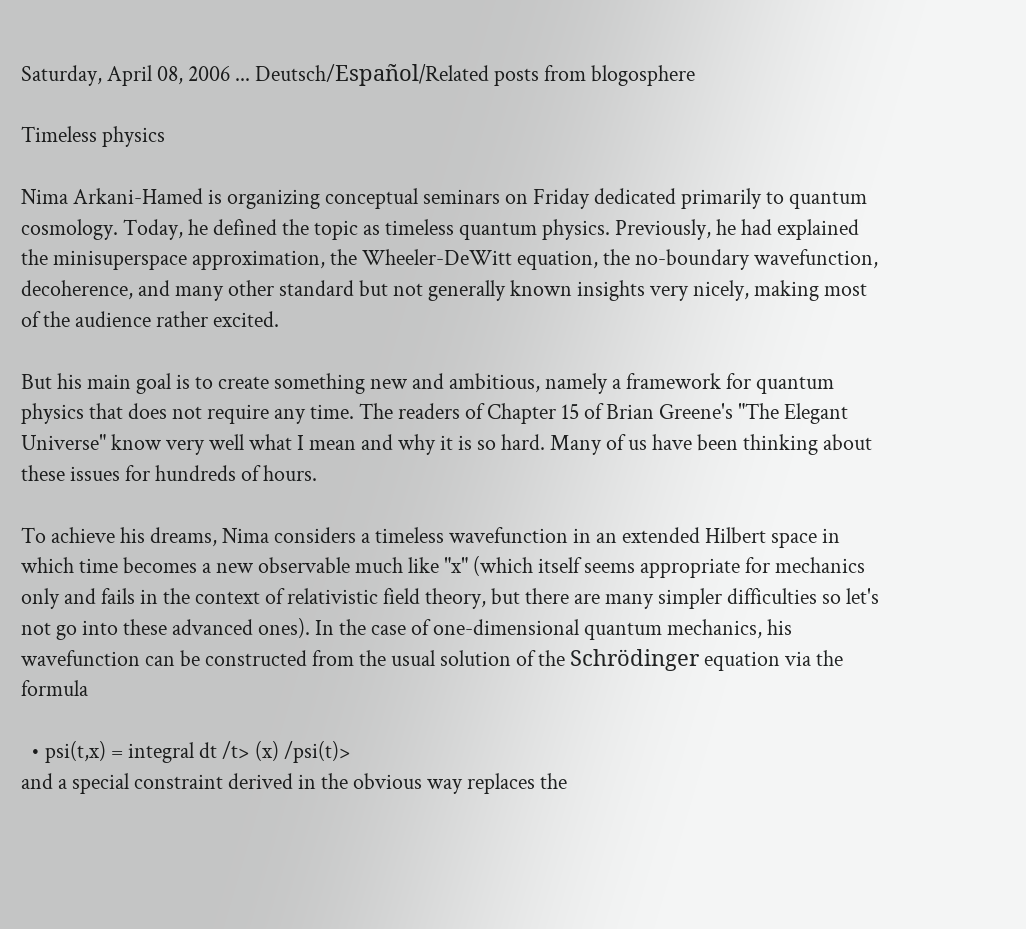Saturday, April 08, 2006 ... Deutsch/Español/Related posts from blogosphere

Timeless physics

Nima Arkani-Hamed is organizing conceptual seminars on Friday dedicated primarily to quantum cosmology. Today, he defined the topic as timeless quantum physics. Previously, he had explained the minisuperspace approximation, the Wheeler-DeWitt equation, the no-boundary wavefunction, decoherence, and many other standard but not generally known insights very nicely, making most of the audience rather excited.

But his main goal is to create something new and ambitious, namely a framework for quantum physics that does not require any time. The readers of Chapter 15 of Brian Greene's "The Elegant Universe" know very well what I mean and why it is so hard. Many of us have been thinking about these issues for hundreds of hours.

To achieve his dreams, Nima considers a timeless wavefunction in an extended Hilbert space in which time becomes a new observable much like "x" (which itself seems appropriate for mechanics only and fails in the context of relativistic field theory, but there are many simpler difficulties so let's not go into these advanced ones). In the case of one-dimensional quantum mechanics, his wavefunction can be constructed from the usual solution of the Schrödinger equation via the formula

  • psi(t,x) = integral dt /t> (x) /psi(t)>
and a special constraint derived in the obvious way replaces the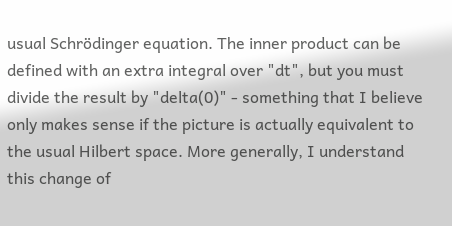usual Schrödinger equation. The inner product can be defined with an extra integral over "dt", but you must divide the result by "delta(0)" - something that I believe only makes sense if the picture is actually equivalent to the usual Hilbert space. More generally, I understand this change of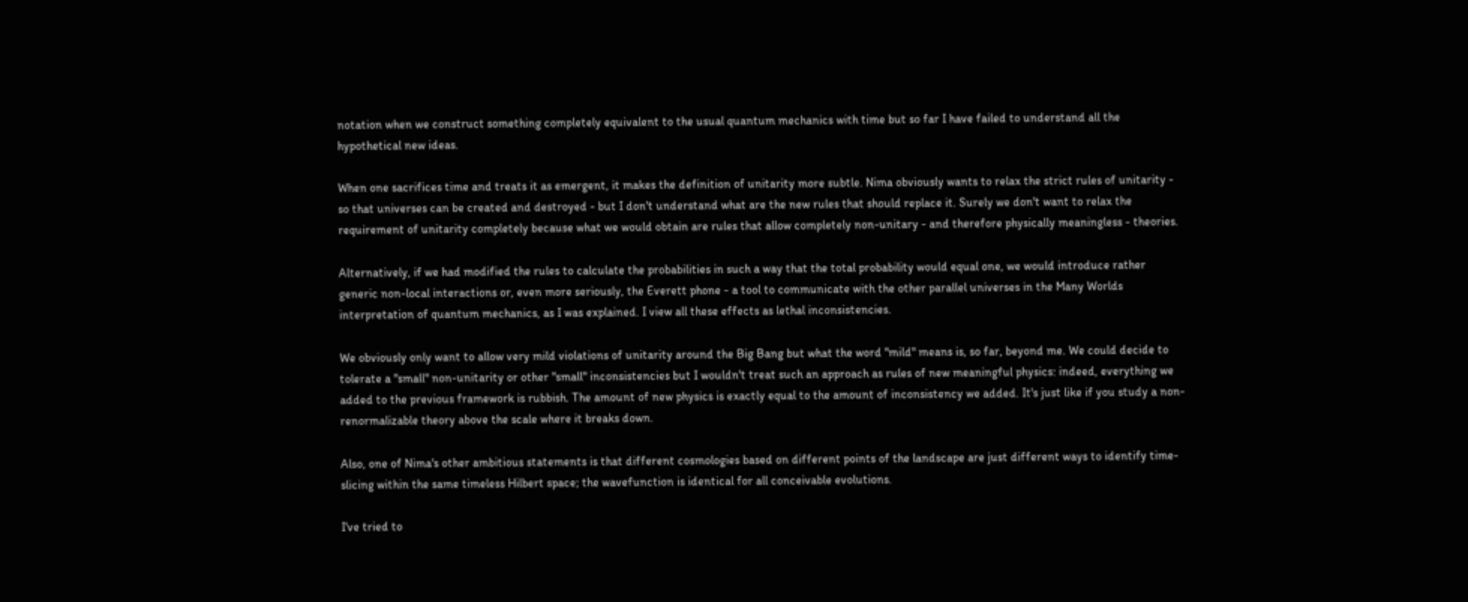notation when we construct something completely equivalent to the usual quantum mechanics with time but so far I have failed to understand all the hypothetical new ideas.

When one sacrifices time and treats it as emergent, it makes the definition of unitarity more subtle. Nima obviously wants to relax the strict rules of unitarity - so that universes can be created and destroyed - but I don't understand what are the new rules that should replace it. Surely we don't want to relax the requirement of unitarity completely because what we would obtain are rules that allow completely non-unitary - and therefore physically meaningless - theories.

Alternatively, if we had modified the rules to calculate the probabilities in such a way that the total probability would equal one, we would introduce rather generic non-local interactions or, even more seriously, the Everett phone - a tool to communicate with the other parallel universes in the Many Worlds interpretation of quantum mechanics, as I was explained. I view all these effects as lethal inconsistencies.

We obviously only want to allow very mild violations of unitarity around the Big Bang but what the word "mild" means is, so far, beyond me. We could decide to tolerate a "small" non-unitarity or other "small" inconsistencies but I wouldn't treat such an approach as rules of new meaningful physics: indeed, everything we added to the previous framework is rubbish. The amount of new physics is exactly equal to the amount of inconsistency we added. It's just like if you study a non-renormalizable theory above the scale where it breaks down.

Also, one of Nima's other ambitious statements is that different cosmologies based on different points of the landscape are just different ways to identify time-slicing within the same timeless Hilbert space; the wavefunction is identical for all conceivable evolutions.

I've tried to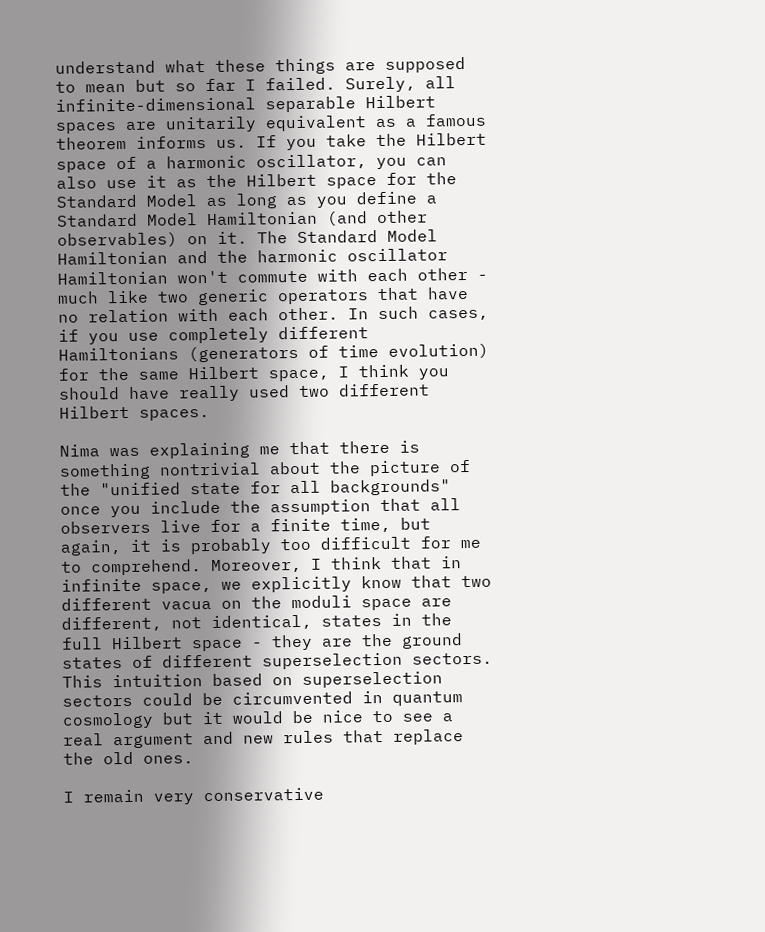understand what these things are supposed to mean but so far I failed. Surely, all infinite-dimensional separable Hilbert spaces are unitarily equivalent as a famous theorem informs us. If you take the Hilbert space of a harmonic oscillator, you can also use it as the Hilbert space for the Standard Model as long as you define a Standard Model Hamiltonian (and other observables) on it. The Standard Model Hamiltonian and the harmonic oscillator Hamiltonian won't commute with each other - much like two generic operators that have no relation with each other. In such cases, if you use completely different Hamiltonians (generators of time evolution) for the same Hilbert space, I think you should have really used two different Hilbert spaces.

Nima was explaining me that there is something nontrivial about the picture of the "unified state for all backgrounds" once you include the assumption that all observers live for a finite time, but again, it is probably too difficult for me to comprehend. Moreover, I think that in infinite space, we explicitly know that two different vacua on the moduli space are different, not identical, states in the full Hilbert space - they are the ground states of different superselection sectors. This intuition based on superselection sectors could be circumvented in quantum cosmology but it would be nice to see a real argument and new rules that replace the old ones.

I remain very conservative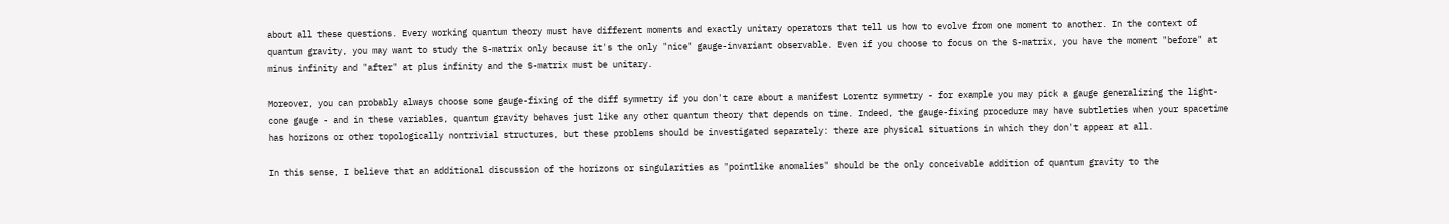about all these questions. Every working quantum theory must have different moments and exactly unitary operators that tell us how to evolve from one moment to another. In the context of quantum gravity, you may want to study the S-matrix only because it's the only "nice" gauge-invariant observable. Even if you choose to focus on the S-matrix, you have the moment "before" at minus infinity and "after" at plus infinity and the S-matrix must be unitary.

Moreover, you can probably always choose some gauge-fixing of the diff symmetry if you don't care about a manifest Lorentz symmetry - for example you may pick a gauge generalizing the light-cone gauge - and in these variables, quantum gravity behaves just like any other quantum theory that depends on time. Indeed, the gauge-fixing procedure may have subtleties when your spacetime has horizons or other topologically nontrivial structures, but these problems should be investigated separately: there are physical situations in which they don't appear at all.

In this sense, I believe that an additional discussion of the horizons or singularities as "pointlike anomalies" should be the only conceivable addition of quantum gravity to the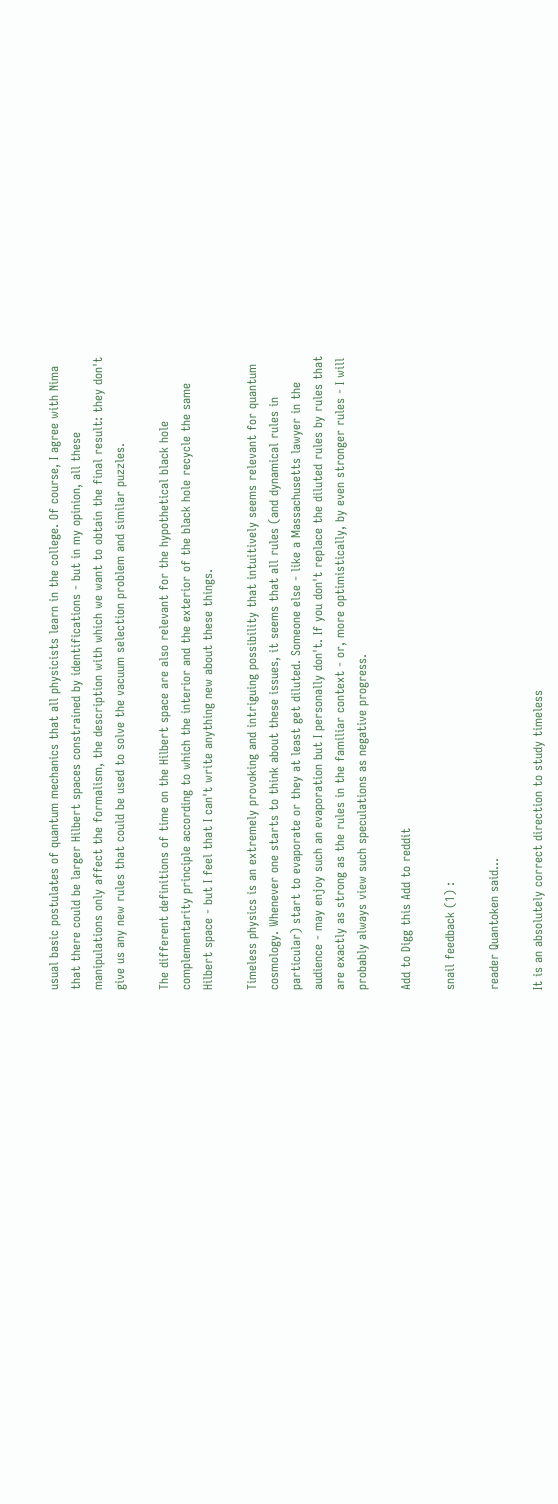usual basic postulates of quantum mechanics that all physicists learn in the college. Of course, I agree with Nima that there could be larger Hilbert spaces constrained by identifications - but in my opinion, all these manipulations only affect the formalism, the description with which we want to obtain the final result: they don't give us any new rules that could be used to solve the vacuum selection problem and similar puzzles.

The different definitions of time on the Hilbert space are also relevant for the hypothetical black hole complementarity principle according to which the interior and the exterior of the black hole recycle the same Hilbert space - but I feel that I can't write anything new about these things.

Timeless physics is an extremely provoking and intriguing possibility that intuitively seems relevant for quantum cosmology. Whenever one starts to think about these issues, it seems that all rules (and dynamical rules in particular) start to evaporate or they at least get diluted. Someone else - like a Massachusetts lawyer in the audience - may enjoy such an evaporation but I personally don't. If you don't replace the diluted rules by rules that are exactly as strong as the rules in the familiar context - or, more optimistically, by even stronger rules - I will probably always view such speculations as negative progress.

Add to Digg this Add to reddit

snail feedback (1) :

reader Quantoken said...

It is an absolutely correct direction to study timeless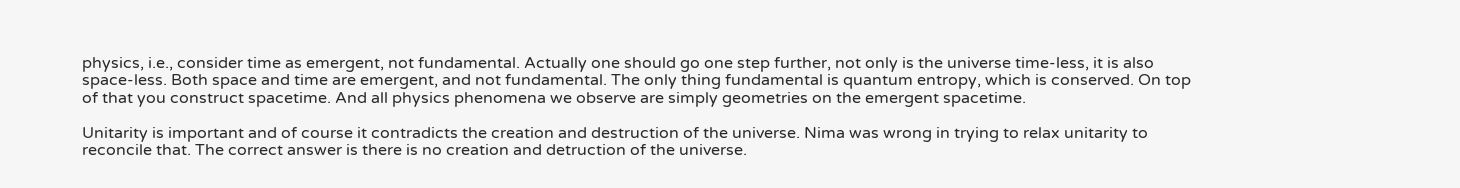physics, i.e., consider time as emergent, not fundamental. Actually one should go one step further, not only is the universe time-less, it is also space-less. Both space and time are emergent, and not fundamental. The only thing fundamental is quantum entropy, which is conserved. On top of that you construct spacetime. And all physics phenomena we observe are simply geometries on the emergent spacetime.

Unitarity is important and of course it contradicts the creation and destruction of the universe. Nima was wrong in trying to relax unitarity to reconcile that. The correct answer is there is no creation and detruction of the universe.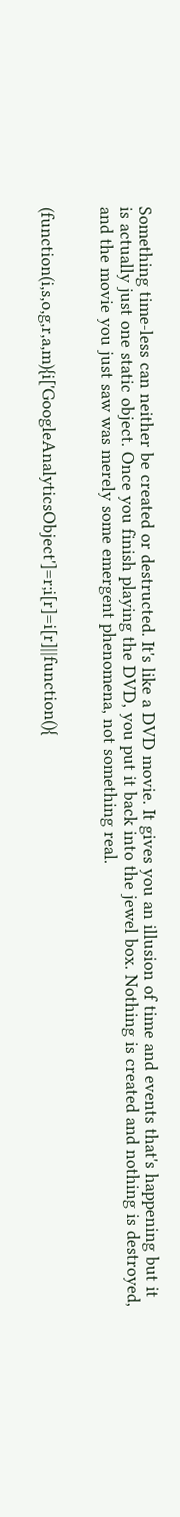Something time-less can neither be created or destructed. It's like a DVD movie. It gives you an illusion of time and events that's happening but it is actually just one static object. Once you finish playing the DVD, you put it back into the jewel box. Nothing is created and nothing is destroyed, and the movie you just saw was merely some emergent phenomena, not something real.


(function(i,s,o,g,r,a,m){i['GoogleAnalyticsObject']=r;i[r]=i[r]||function(){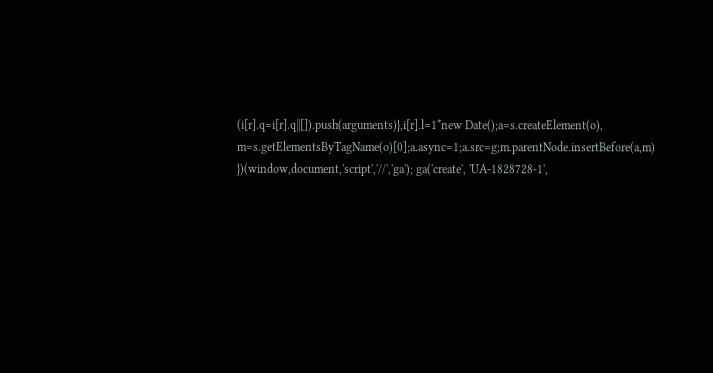(i[r].q=i[r].q||[]).push(arguments)},i[r].l=1*new Date();a=s.createElement(o), m=s.getElementsByTagName(o)[0];a.async=1;a.src=g;m.parentNode.insertBefore(a,m) })(window,document,'script','//','ga'); ga('create', 'UA-1828728-1',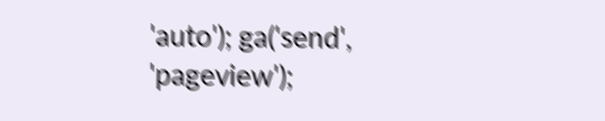'auto'); ga('send', 'pageview');